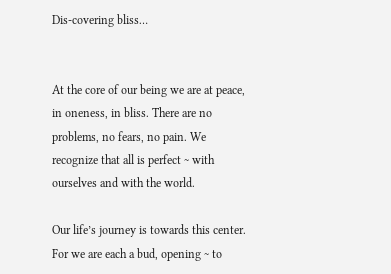Dis-covering bliss…


At the core of our being we are at peace, in oneness, in bliss. There are no problems, no fears, no pain. We recognize that all is perfect ~ with ourselves and with the world.

Our life’s journey is towards this center. For we are each a bud, opening ~ to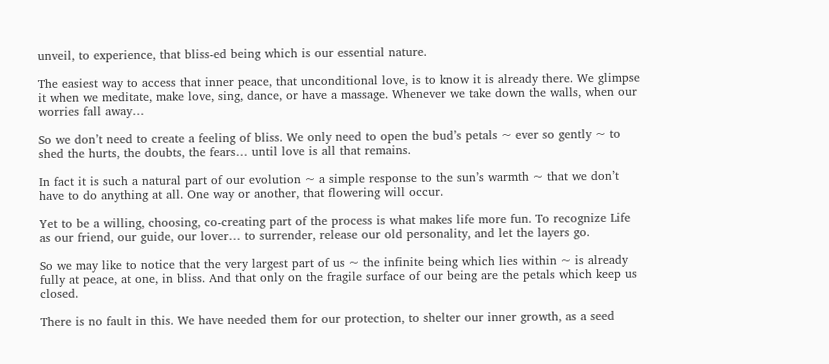unveil, to experience, that bliss-ed being which is our essential nature.

The easiest way to access that inner peace, that unconditional love, is to know it is already there. We glimpse it when we meditate, make love, sing, dance, or have a massage. Whenever we take down the walls, when our worries fall away…

So we don’t need to create a feeling of bliss. We only need to open the bud’s petals ~ ever so gently ~ to shed the hurts, the doubts, the fears… until love is all that remains.

In fact it is such a natural part of our evolution ~ a simple response to the sun’s warmth ~ that we don’t have to do anything at all. One way or another, that flowering will occur.

Yet to be a willing, choosing, co-creating part of the process is what makes life more fun. To recognize Life as our friend, our guide, our lover… to surrender, release our old personality, and let the layers go.

So we may like to notice that the very largest part of us ~ the infinite being which lies within ~ is already fully at peace, at one, in bliss. And that only on the fragile surface of our being are the petals which keep us closed.

There is no fault in this. We have needed them for our protection, to shelter our inner growth, as a seed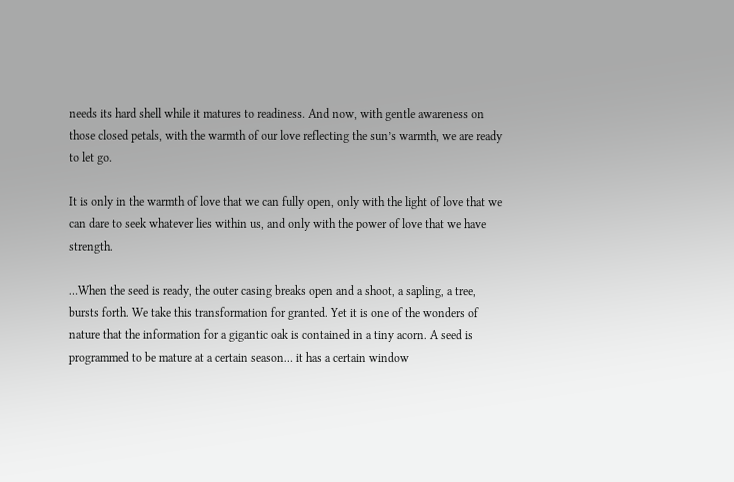needs its hard shell while it matures to readiness. And now, with gentle awareness on those closed petals, with the warmth of our love reflecting the sun’s warmth, we are ready to let go.

It is only in the warmth of love that we can fully open, only with the light of love that we can dare to seek whatever lies within us, and only with the power of love that we have strength.

…When the seed is ready, the outer casing breaks open and a shoot, a sapling, a tree, bursts forth. We take this transformation for granted. Yet it is one of the wonders of nature that the information for a gigantic oak is contained in a tiny acorn. A seed is programmed to be mature at a certain season… it has a certain window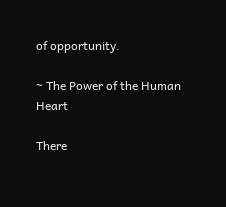of opportunity.

~ The Power of the Human Heart

There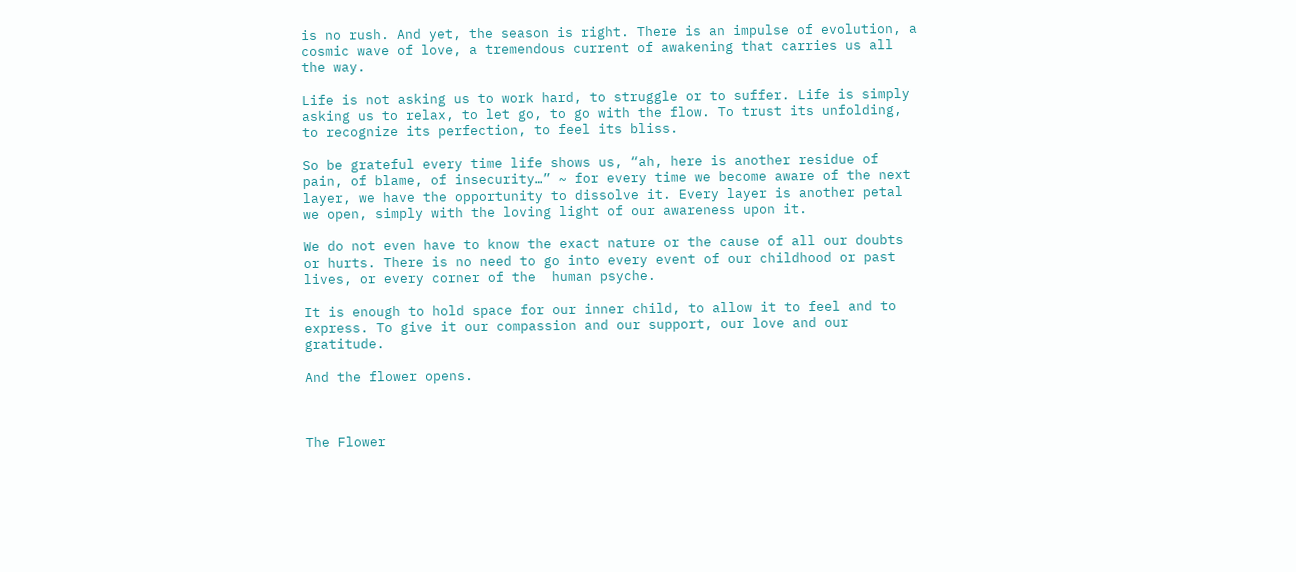is no rush. And yet, the season is right. There is an impulse of evolution, a cosmic wave of love, a tremendous current of awakening that carries us all the way.

Life is not asking us to work hard, to struggle or to suffer. Life is simply asking us to relax, to let go, to go with the flow. To trust its unfolding, to recognize its perfection, to feel its bliss.

So be grateful every time life shows us, “ah, here is another residue of pain, of blame, of insecurity…” ~ for every time we become aware of the next layer, we have the opportunity to dissolve it. Every layer is another petal we open, simply with the loving light of our awareness upon it.

We do not even have to know the exact nature or the cause of all our doubts or hurts. There is no need to go into every event of our childhood or past lives, or every corner of the  human psyche.

It is enough to hold space for our inner child, to allow it to feel and to express. To give it our compassion and our support, our love and our gratitude.

And the flower opens.



The Flower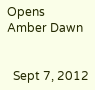Opens  Amber Dawn


  Sept 7, 2012